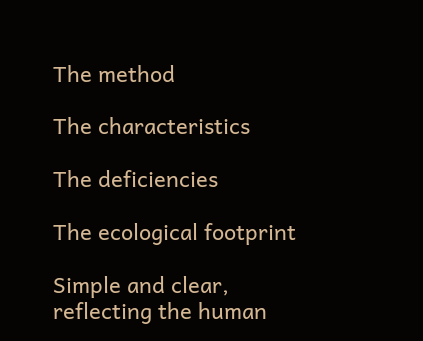The method

The characteristics

The deficiencies

The ecological footprint

Simple and clear, reflecting the human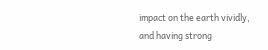impact on the earth vividly, and having strong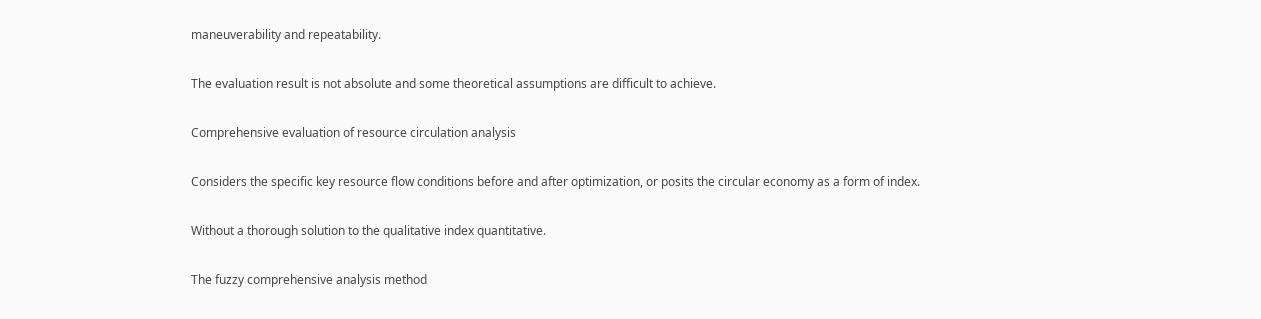maneuverability and repeatability.

The evaluation result is not absolute and some theoretical assumptions are difficult to achieve.

Comprehensive evaluation of resource circulation analysis

Considers the specific key resource flow conditions before and after optimization, or posits the circular economy as a form of index.

Without a thorough solution to the qualitative index quantitative.

The fuzzy comprehensive analysis method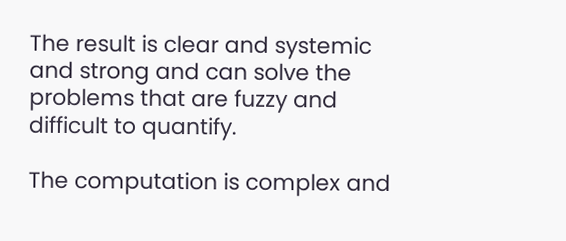The result is clear and systemic and strong and can solve the problems that are fuzzy and difficult to quantify.

The computation is complex and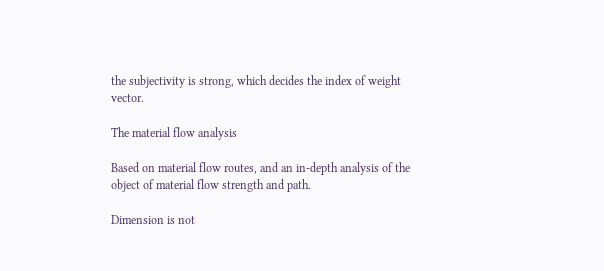the subjectivity is strong, which decides the index of weight vector.

The material flow analysis

Based on material flow routes, and an in-depth analysis of the object of material flow strength and path.

Dimension is not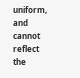uniform, and cannot reflect the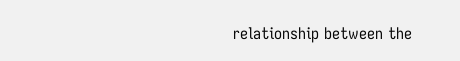relationship between the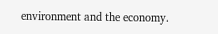environment and the economy.